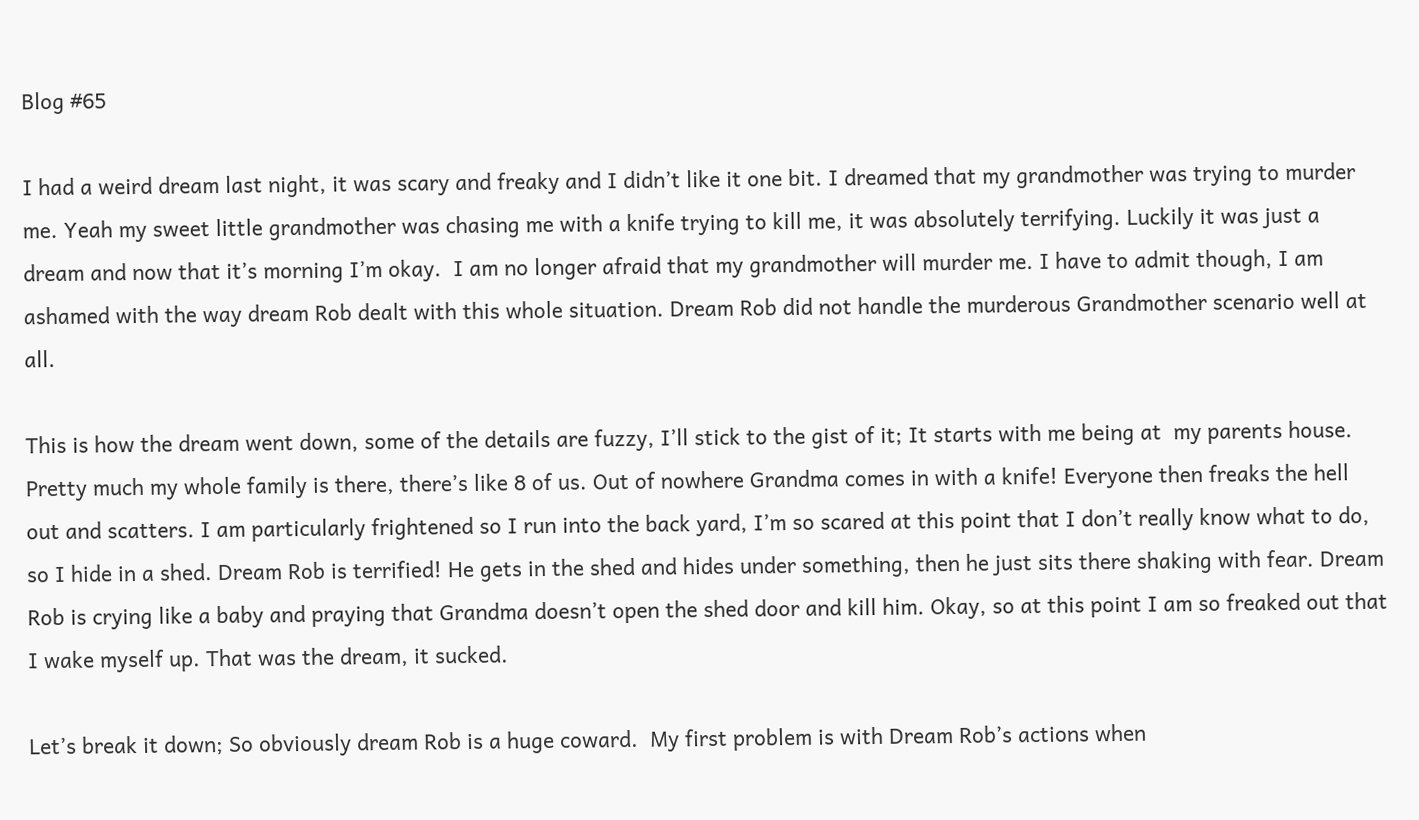Blog #65

I had a weird dream last night, it was scary and freaky and I didn’t like it one bit. I dreamed that my grandmother was trying to murder me. Yeah my sweet little grandmother was chasing me with a knife trying to kill me, it was absolutely terrifying. Luckily it was just a dream and now that it’s morning I’m okay.  I am no longer afraid that my grandmother will murder me. I have to admit though, I am ashamed with the way dream Rob dealt with this whole situation. Dream Rob did not handle the murderous Grandmother scenario well at all.

This is how the dream went down, some of the details are fuzzy, I’ll stick to the gist of it; It starts with me being at  my parents house. Pretty much my whole family is there, there’s like 8 of us. Out of nowhere Grandma comes in with a knife! Everyone then freaks the hell out and scatters. I am particularly frightened so I run into the back yard, I’m so scared at this point that I don’t really know what to do, so I hide in a shed. Dream Rob is terrified! He gets in the shed and hides under something, then he just sits there shaking with fear. Dream Rob is crying like a baby and praying that Grandma doesn’t open the shed door and kill him. Okay, so at this point I am so freaked out that I wake myself up. That was the dream, it sucked.

Let’s break it down; So obviously dream Rob is a huge coward.  My first problem is with Dream Rob’s actions when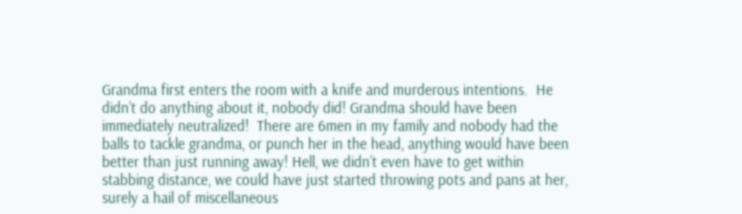Grandma first enters the room with a knife and murderous intentions.  He didn’t do anything about it, nobody did! Grandma should have been immediately neutralized!  There are 6men in my family and nobody had the balls to tackle grandma, or punch her in the head, anything would have been better than just running away! Hell, we didn’t even have to get within stabbing distance, we could have just started throwing pots and pans at her, surely a hail of miscellaneous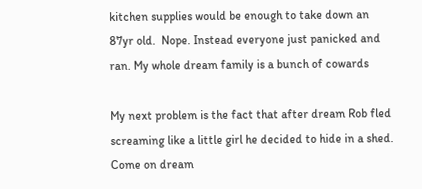kitchen supplies would be enough to take down an 87yr old.  Nope. Instead everyone just panicked and ran. My whole dream family is a bunch of cowards

My next problem is the fact that after dream Rob fled screaming like a little girl he decided to hide in a shed. Come on dream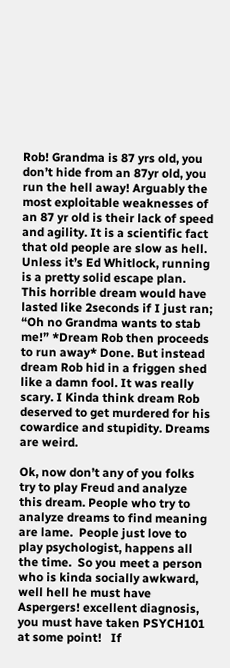Rob! Grandma is 87 yrs old, you don’t hide from an 87yr old, you run the hell away! Arguably the most exploitable weaknesses of an 87 yr old is their lack of speed and agility. It is a scientific fact that old people are slow as hell. Unless it’s Ed Whitlock, running is a pretty solid escape plan.  This horrible dream would have lasted like 2seconds if I just ran; “Oh no Grandma wants to stab me!” *Dream Rob then proceeds to run away* Done. But instead dream Rob hid in a friggen shed like a damn fool. It was really scary. I Kinda think dream Rob deserved to get murdered for his cowardice and stupidity. Dreams are weird.

Ok, now don’t any of you folks try to play Freud and analyze this dream. People who try to analyze dreams to find meaning are lame.  People just love to play psychologist, happens all the time.  So you meet a person who is kinda socially awkward, well hell he must have Aspergers! excellent diagnosis, you must have taken PSYCH101 at some point!   If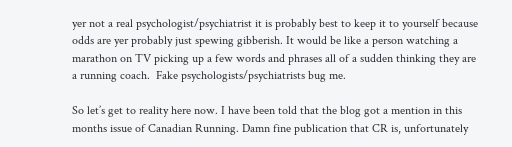yer not a real psychologist/psychiatrist it is probably best to keep it to yourself because odds are yer probably just spewing gibberish. It would be like a person watching a marathon on TV picking up a few words and phrases all of a sudden thinking they are a running coach.  Fake psychologists/psychiatrists bug me.

So let’s get to reality here now. I have been told that the blog got a mention in this months issue of Canadian Running. Damn fine publication that CR is, unfortunately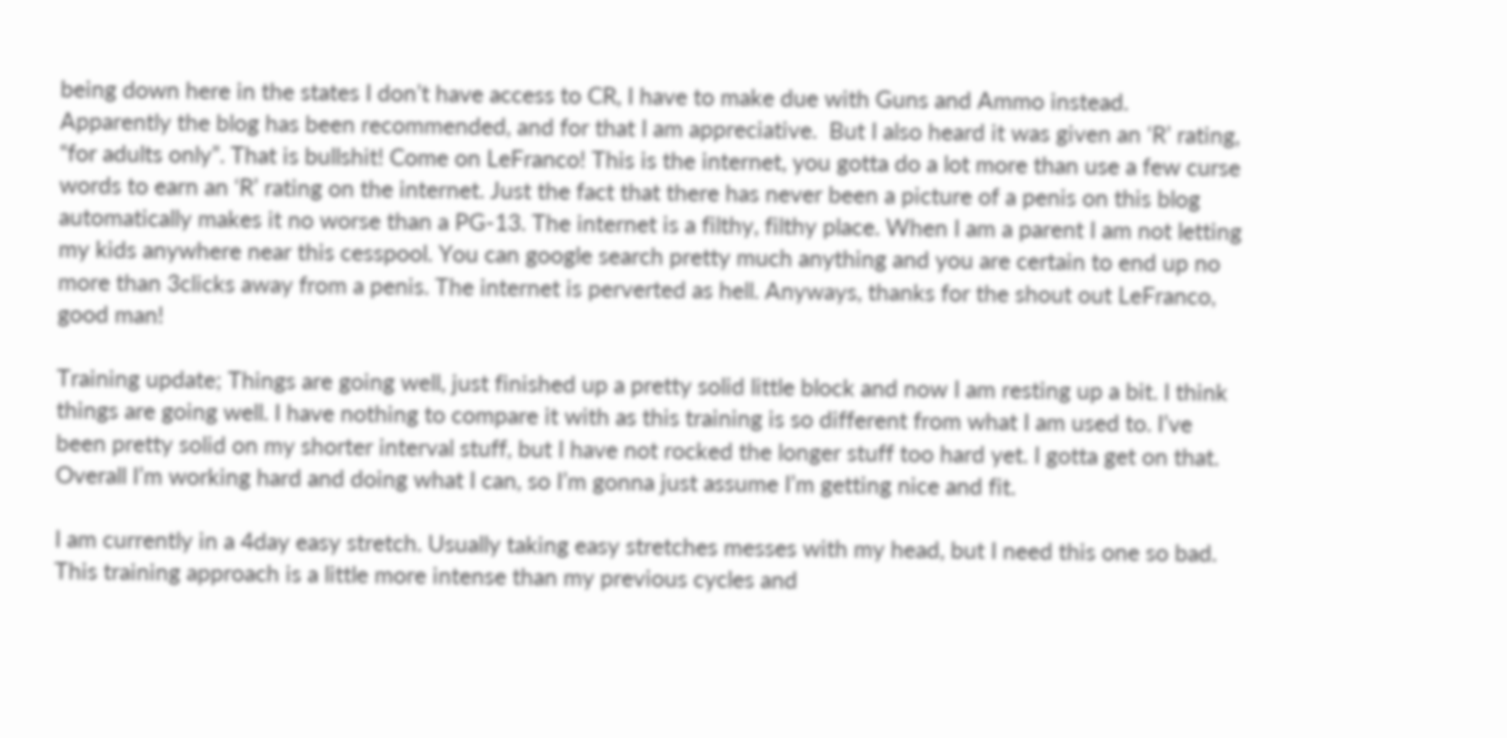being down here in the states I don’t have access to CR, I have to make due with Guns and Ammo instead.  Apparently the blog has been recommended, and for that I am appreciative.  But I also heard it was given an ‘R’ rating, “for adults only”. That is bullshit! Come on LeFranco! This is the internet, you gotta do a lot more than use a few curse words to earn an ‘R’ rating on the internet. Just the fact that there has never been a picture of a penis on this blog automatically makes it no worse than a PG-13. The internet is a filthy, filthy place. When I am a parent I am not letting my kids anywhere near this cesspool. You can google search pretty much anything and you are certain to end up no more than 3clicks away from a penis. The internet is perverted as hell. Anyways, thanks for the shout out LeFranco, good man!

Training update; Things are going well, just finished up a pretty solid little block and now I am resting up a bit. I think things are going well. I have nothing to compare it with as this training is so different from what I am used to. I’ve been pretty solid on my shorter interval stuff, but I have not rocked the longer stuff too hard yet. I gotta get on that. Overall I’m working hard and doing what I can, so I’m gonna just assume I’m getting nice and fit.

I am currently in a 4day easy stretch. Usually taking easy stretches messes with my head, but I need this one so bad. This training approach is a little more intense than my previous cycles and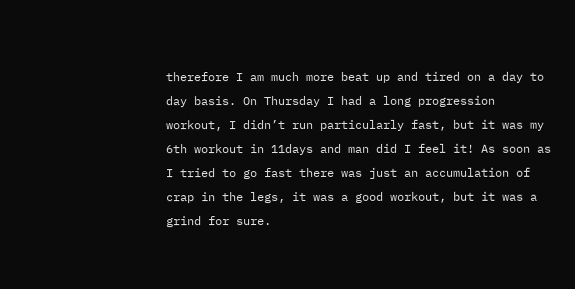therefore I am much more beat up and tired on a day to day basis. On Thursday I had a long progression workout, I didn’t run particularly fast, but it was my 6th workout in 11days and man did I feel it! As soon as I tried to go fast there was just an accumulation of crap in the legs, it was a good workout, but it was a grind for sure.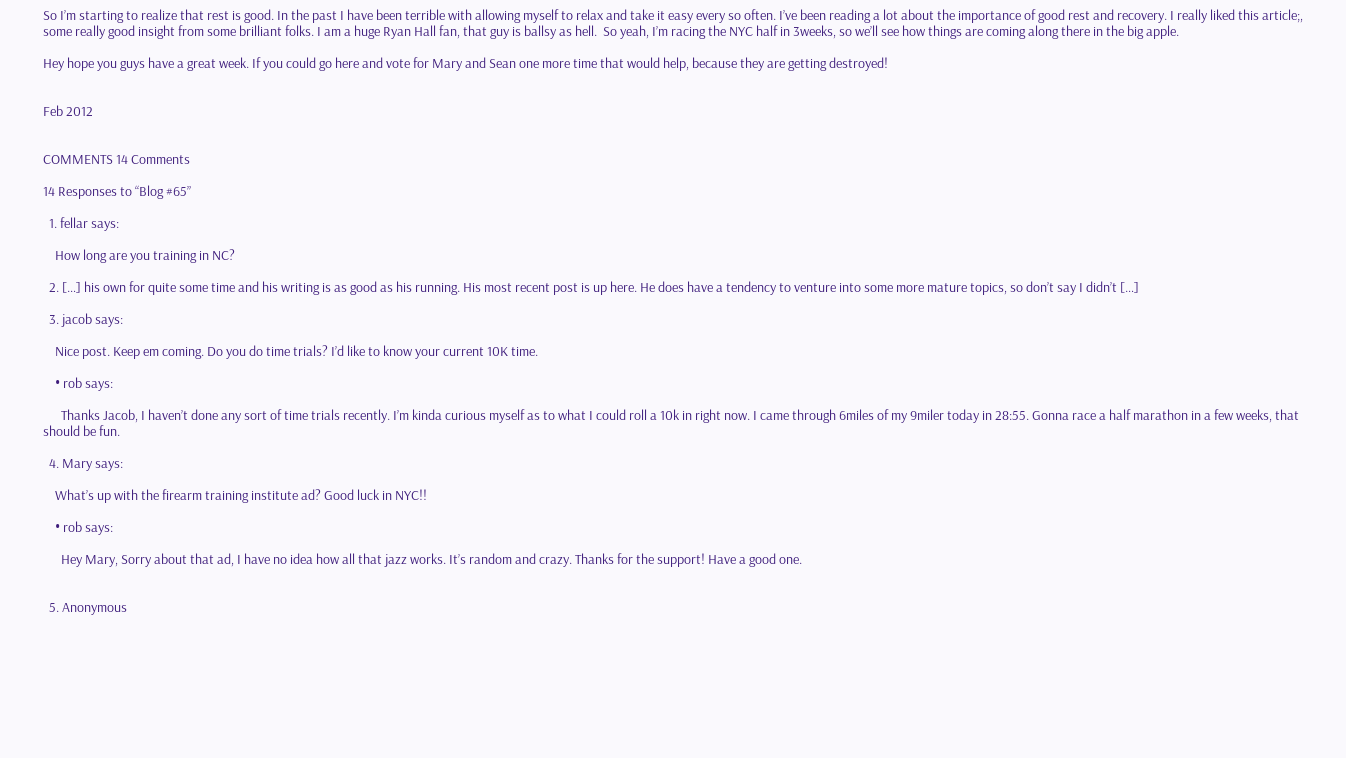So I’m starting to realize that rest is good. In the past I have been terrible with allowing myself to relax and take it easy every so often. I’ve been reading a lot about the importance of good rest and recovery. I really liked this article;, some really good insight from some brilliant folks. I am a huge Ryan Hall fan, that guy is ballsy as hell.  So yeah, I’m racing the NYC half in 3weeks, so we’ll see how things are coming along there in the big apple.

Hey hope you guys have a great week. If you could go here and vote for Mary and Sean one more time that would help, because they are getting destroyed!


Feb 2012


COMMENTS 14 Comments

14 Responses to “Blog #65”

  1. fellar says:

    How long are you training in NC?

  2. […] his own for quite some time and his writing is as good as his running. His most recent post is up here. He does have a tendency to venture into some more mature topics, so don’t say I didn’t […]

  3. jacob says:

    Nice post. Keep em coming. Do you do time trials? I’d like to know your current 10K time.

    • rob says:

      Thanks Jacob, I haven’t done any sort of time trials recently. I’m kinda curious myself as to what I could roll a 10k in right now. I came through 6miles of my 9miler today in 28:55. Gonna race a half marathon in a few weeks, that should be fun.

  4. Mary says:

    What’s up with the firearm training institute ad? Good luck in NYC!!

    • rob says:

      Hey Mary, Sorry about that ad, I have no idea how all that jazz works. It’s random and crazy. Thanks for the support! Have a good one.


  5. Anonymous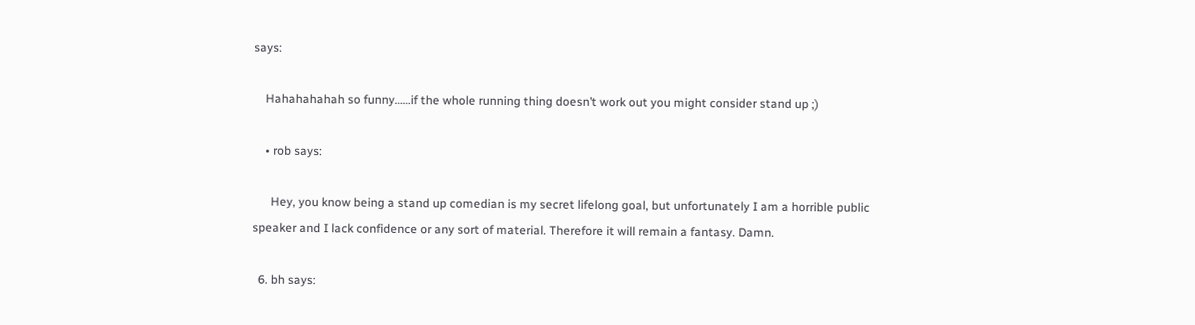says:

    Hahahahahah so funny……if the whole running thing doesn’t work out you might consider stand up ;)

    • rob says:

      Hey, you know being a stand up comedian is my secret lifelong goal, but unfortunately I am a horrible public speaker and I lack confidence or any sort of material. Therefore it will remain a fantasy. Damn.

  6. bh says: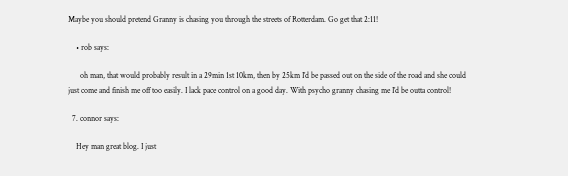Maybe you should pretend Granny is chasing you through the streets of Rotterdam. Go get that 2:11!

    • rob says:

      oh man, that would probably result in a 29min 1st 10km, then by 25km I’d be passed out on the side of the road and she could just come and finish me off too easily. I lack pace control on a good day. With psycho granny chasing me I’d be outta control!

  7. connor says:

    Hey man great blog. I just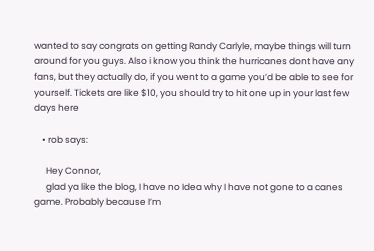wanted to say congrats on getting Randy Carlyle, maybe things will turn around for you guys. Also i know you think the hurricanes dont have any fans, but they actually do, if you went to a game you’d be able to see for yourself. Tickets are like $10, you should try to hit one up in your last few days here

    • rob says:

      Hey Connor,
      glad ya like the blog, I have no Idea why I have not gone to a canes game. Probably because I’m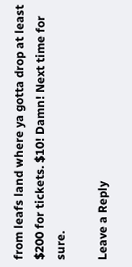from leafs land where ya gotta drop at least $200 for tickets. $10! Damn! Next time for sure.

Leave a Reply